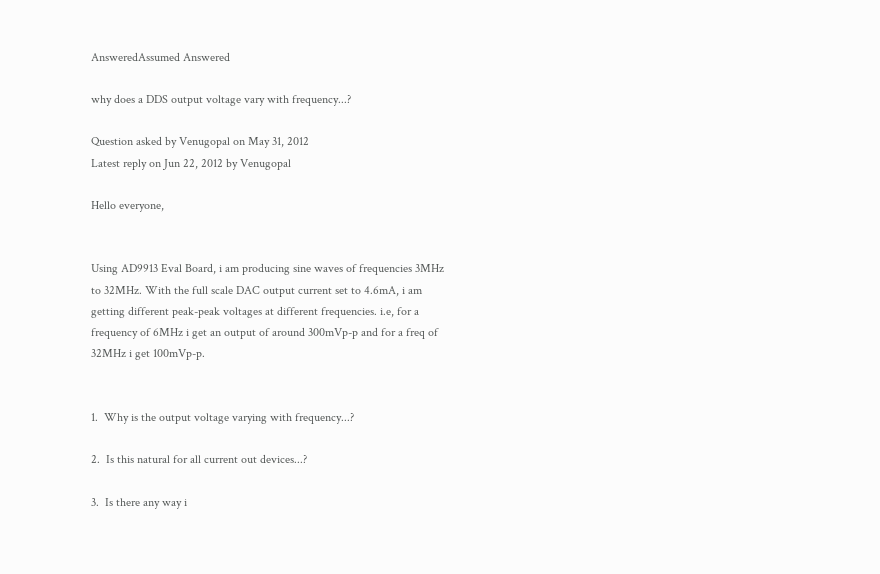AnsweredAssumed Answered

why does a DDS output voltage vary with frequency...?

Question asked by Venugopal on May 31, 2012
Latest reply on Jun 22, 2012 by Venugopal

Hello everyone,


Using AD9913 Eval Board, i am producing sine waves of frequencies 3MHz to 32MHz. With the full scale DAC output current set to 4.6mA, i am getting different peak-peak voltages at different frequencies. i.e, for a frequency of 6MHz i get an output of around 300mVp-p and for a freq of 32MHz i get 100mVp-p.


1.  Why is the output voltage varying with frequency...?

2.  Is this natural for all current out devices...?

3.  Is there any way i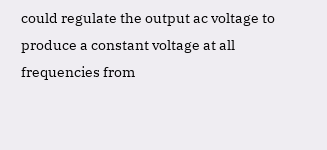could regulate the output ac voltage to produce a constant voltage at all frequencies from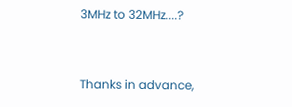3MHz to 32MHz....?


Thanks in advance,